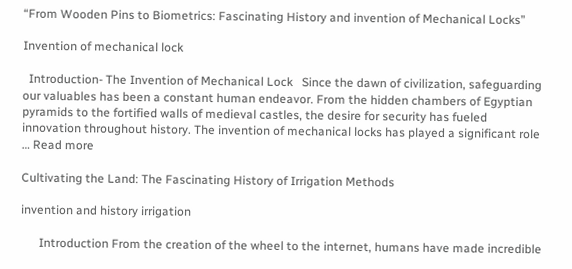“From Wooden Pins to Biometrics: Fascinating History and invention of Mechanical Locks”

Invention of mechanical lock

  Introduction- The Invention of Mechanical Lock   Since the dawn of civilization, safeguarding our valuables has been a constant human endeavor. From the hidden chambers of Egyptian pyramids to the fortified walls of medieval castles, the desire for security has fueled innovation throughout history. The invention of mechanical locks has played a significant role … Read more

Cultivating the Land: The Fascinating History of Irrigation Methods

invention and history irrigation

      Introduction From the creation of the wheel to the internet, humans have made incredible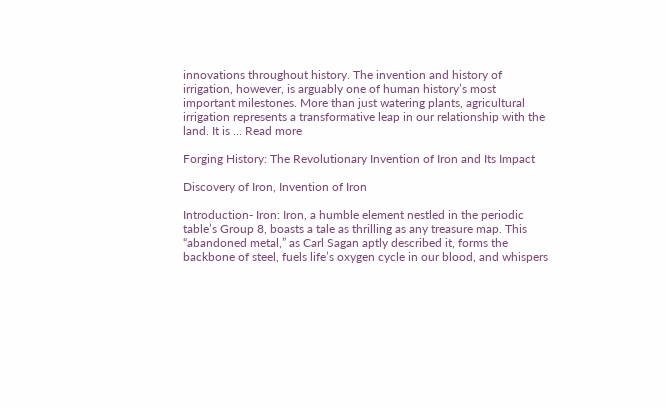innovations throughout history. The invention and history of irrigation, however, is arguably one of human history’s most important milestones. More than just watering plants, agricultural irrigation represents a transformative leap in our relationship with the land. It is … Read more

Forging History: The Revolutionary Invention of Iron and Its Impact

Discovery of Iron, Invention of Iron

Introduction- Iron: Iron, a humble element nestled in the periodic table’s Group 8, boasts a tale as thrilling as any treasure map. This “abandoned metal,” as Carl Sagan aptly described it, forms the backbone of steel, fuels life’s oxygen cycle in our blood, and whispers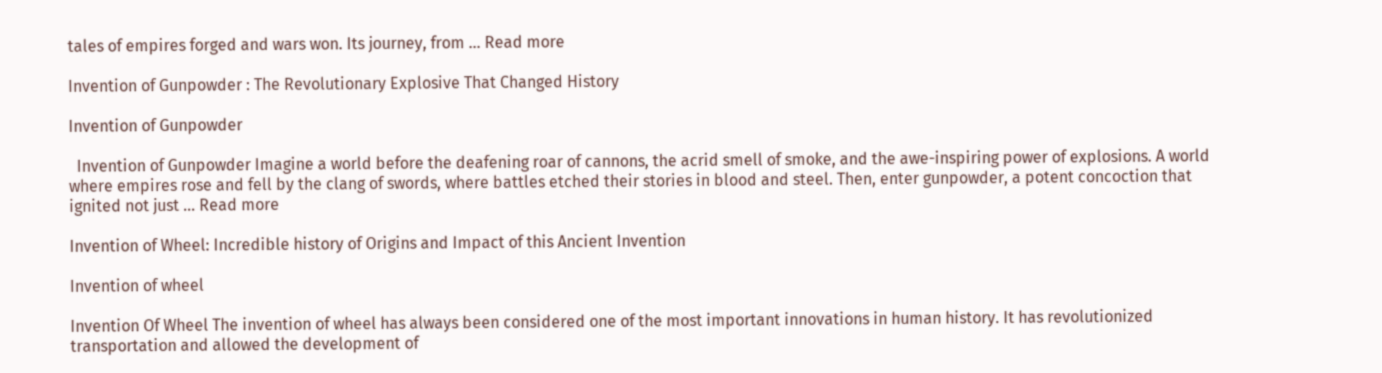tales of empires forged and wars won. Its journey, from … Read more

Invention of Gunpowder : The Revolutionary Explosive That Changed History

Invention of Gunpowder

  Invention of Gunpowder Imagine a world before the deafening roar of cannons, the acrid smell of smoke, and the awe-inspiring power of explosions. A world where empires rose and fell by the clang of swords, where battles etched their stories in blood and steel. Then, enter gunpowder, a potent concoction that ignited not just … Read more

Invention of Wheel: Incredible history of Origins and Impact of this Ancient Invention

Invention of wheel

Invention Of Wheel The invention of wheel has always been considered one of the most important innovations in human history. It has revolutionized transportation and allowed the development of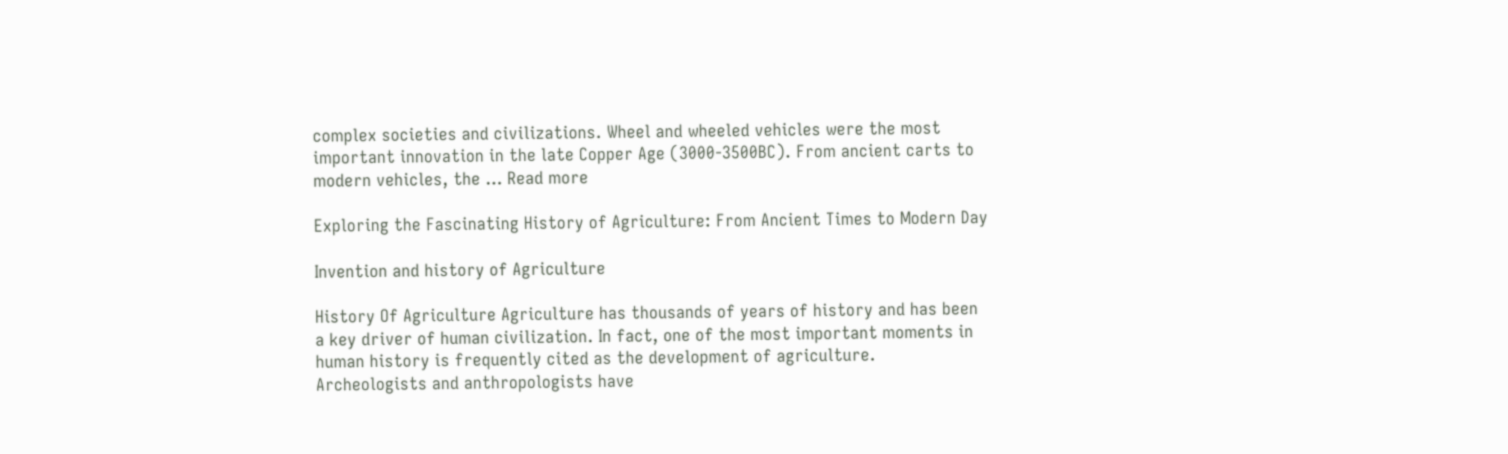complex societies and civilizations. Wheel and wheeled vehicles were the most important innovation in the late Copper Age (3000-3500BC). From ancient carts to modern vehicles, the … Read more

Exploring the Fascinating History of Agriculture: From Ancient Times to Modern Day

Invention and history of Agriculture

History Of Agriculture Agriculture has thousands of years of history and has been a key driver of human civilization. In fact, one of the most important moments in human history is frequently cited as the development of agriculture. Archeologists and anthropologists have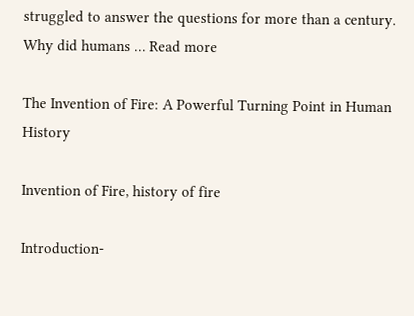struggled to answer the questions for more than a century. Why did humans … Read more

The Invention of Fire: A Powerful Turning Point in Human History

Invention of Fire, history of fire

Introduction-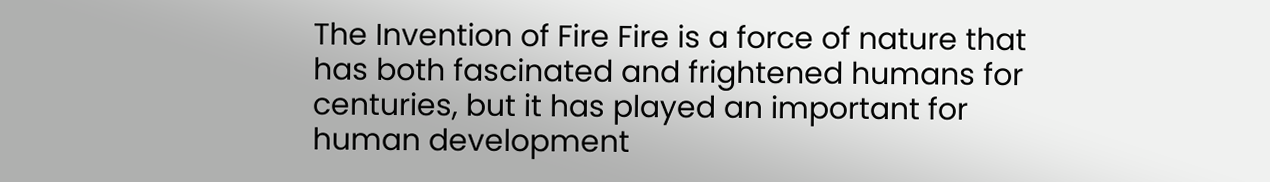The Invention of Fire Fire is a force of nature that has both fascinated and frightened humans for centuries, but it has played an important for human development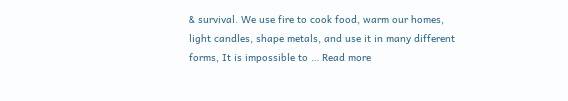& survival. We use fire to cook food, warm our homes, light candles, shape metals, and use it in many different forms, It is impossible to … Read more